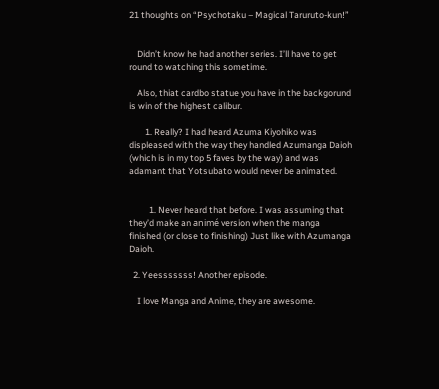21 thoughts on “Psychotaku – Magical Taruruto-kun!”


    Didn’t know he had another series. I’ll have to get round to watching this sometime.

    Also, thiat cardbo statue you have in the backgorund is win of the highest calibur.

        1. Really? I had heard Azuma Kiyohiko was displeased with the way they handled Azumanga Daioh (which is in my top 5 faves by the way) and was adamant that Yotsubato would never be animated.


          1. Never heard that before. I was assuming that they’d make an animé version when the manga finished (or close to finishing) Just like with Azumanga Daioh.

  2. Yeesssssss! Another episode.

    I love Manga and Anime, they are awesome.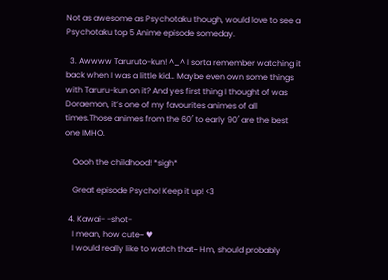Not as awesome as Psychotaku though, would love to see a Psychotaku top 5 Anime episode someday.

  3. Awwww Taruruto-kun! ^_^ I sorta remember watching it back when I was a little kid… Maybe even own some things with Taruru-kun on it? And yes first thing I thought of was Doraemon, it’s one of my favourites animes of all times.Those animes from the 60′ to early 90′ are the best one IMHO.

    Oooh the childhood! *sigh*

    Great episode Psycho! Keep it up! <3

  4. Kawai- -shot-
    I mean, how cute~ ♥
    I would really like to watch that~ Hm, should probably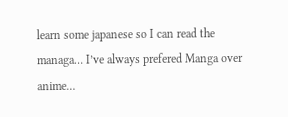learn some japanese so I can read the managa… I’ve always prefered Manga over anime…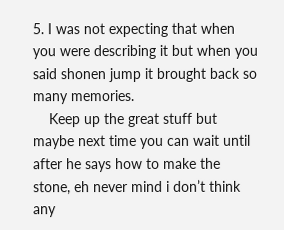5. I was not expecting that when you were describing it but when you said shonen jump it brought back so many memories.
    Keep up the great stuff but maybe next time you can wait until after he says how to make the stone, eh never mind i don’t think any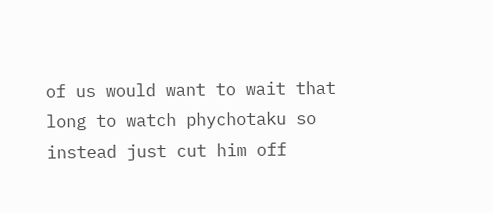of us would want to wait that long to watch phychotaku so instead just cut him off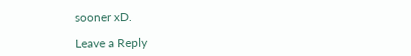sooner xD.

Leave a Reply